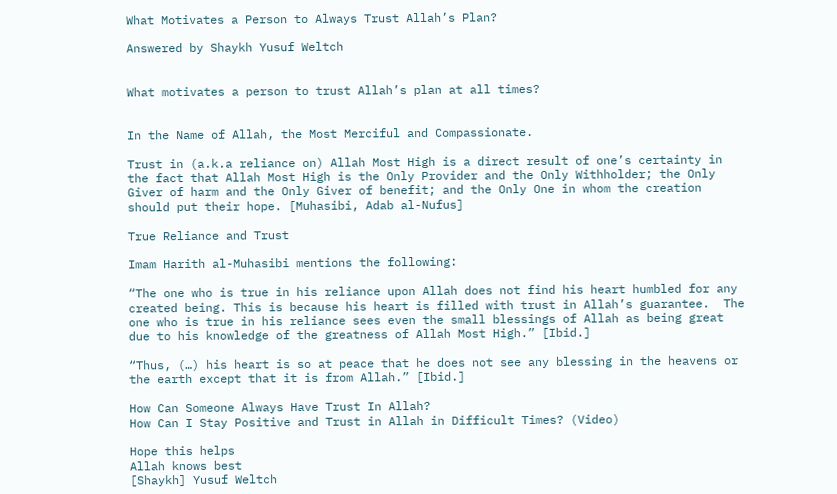What Motivates a Person to Always Trust Allah’s Plan?

Answered by Shaykh Yusuf Weltch


What motivates a person to trust Allah’s plan at all times?


In the Name of Allah, the Most Merciful and Compassionate.

Trust in (a.k.a reliance on) Allah Most High is a direct result of one’s certainty in the fact that Allah Most High is the Only Provider and the Only Withholder; the Only Giver of harm and the Only Giver of benefit; and the Only One in whom the creation should put their hope. [Muhasibi, Adab al-Nufus]

True Reliance and Trust

Imam Harith al-Muhasibi mentions the following:

“The one who is true in his reliance upon Allah does not find his heart humbled for any created being. This is because his heart is filled with trust in Allah’s guarantee.  The one who is true in his reliance sees even the small blessings of Allah as being great due to his knowledge of the greatness of Allah Most High.” [Ibid.]

“Thus, (…) his heart is so at peace that he does not see any blessing in the heavens or the earth except that it is from Allah.” [Ibid.]

How Can Someone Always Have Trust In Allah?
How Can I Stay Positive and Trust in Allah in Difficult Times? (Video)

Hope this helps
Allah knows best
[Shaykh] Yusuf Weltch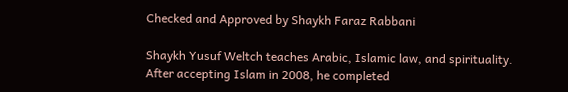Checked and Approved by Shaykh Faraz Rabbani

Shaykh Yusuf Weltch teaches Arabic, Islamic law, and spirituality. After accepting Islam in 2008, he completed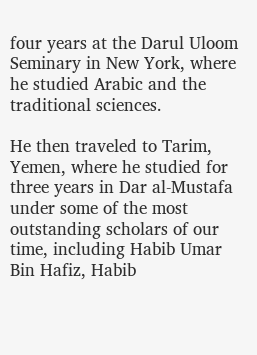four years at the Darul Uloom Seminary in New York, where he studied Arabic and the traditional sciences.

He then traveled to Tarim, Yemen, where he studied for three years in Dar al-Mustafa under some of the most outstanding scholars of our time, including Habib Umar Bin Hafiz, Habib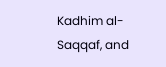Kadhim al-Saqqaf, and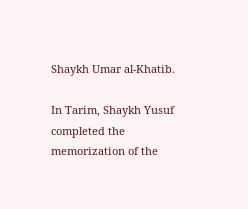Shaykh Umar al-Khatib.

In Tarim, Shaykh Yusuf completed the memorization of the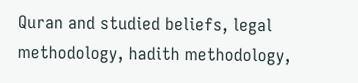Quran and studied beliefs, legal methodology, hadith methodology,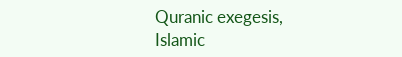Quranic exegesis, Islamic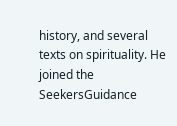history, and several texts on spirituality. He joined the SeekersGuidance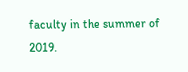faculty in the summer of 2019.